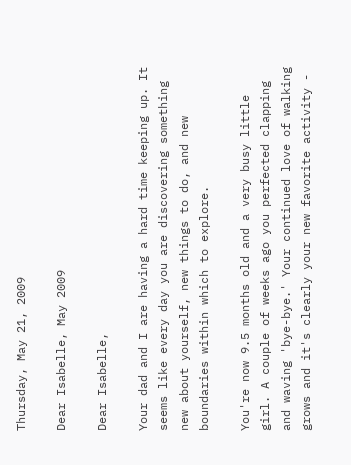Thursday, May 21, 2009

Dear Isabelle, May 2009

Dear Isabelle,

Your dad and I are having a hard time keeping up. It seems like every day you are discovering something new about yourself, new things to do, and new boundaries within which to explore.

You're now 9.5 months old and a very busy little girl. A couple of weeks ago you perfected clapping and waving 'bye-bye.' Your continued love of walking grows and it's clearly your new favorite activity -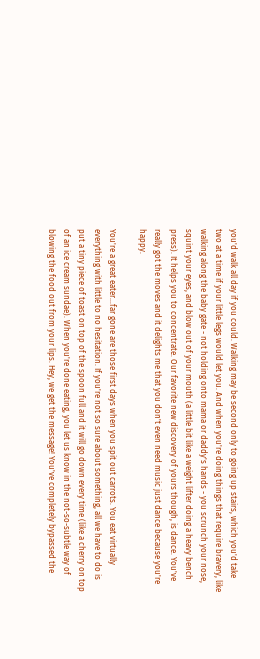you'd walk all day if you could. Walking may be second only to going up stairs, which you'd take two at a time if your little legs would let you. And when you're doing things that require bravery, like walking along the baby gate - not holding onto mama or daddy's hands - you scrunch your nose, squint your eyes, and blow out of your mouth (a little bit like a weight lifter doing a heavy bench press). It helps you to concentrate. Our favorite new discovery of yours though, is dance. You've really got the moves and it delights me that you don't even need music just dance because you're happy.

You're a great eater...far gone are those first days when you spit out carrots. You eat virtually everything with little to no hesitation. If you're not so sure about something, all we have to do is put a tiny piece of toast on top of the spoon full and it will go down every time (like a cherry on top of an ice cream sundae). When you're done eating, you let us know in the not-so-subtle way of blowing the food out from your lips. Hey, we get the message! You've completely bypassed the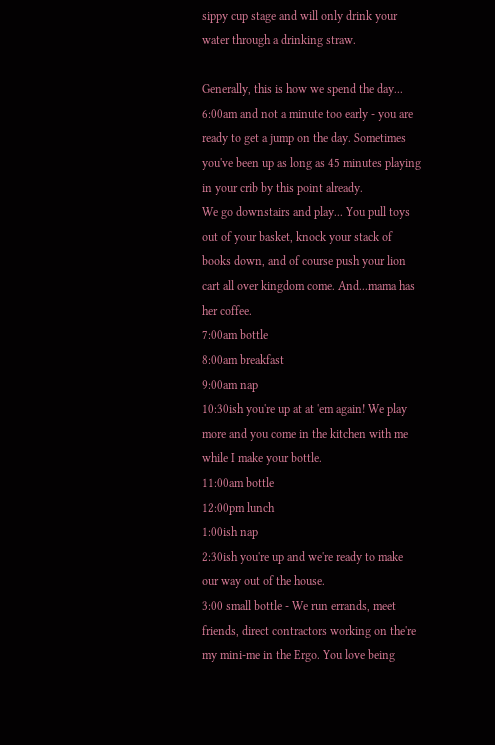sippy cup stage and will only drink your water through a drinking straw.

Generally, this is how we spend the day...
6:00am and not a minute too early - you are ready to get a jump on the day. Sometimes you've been up as long as 45 minutes playing in your crib by this point already.
We go downstairs and play... You pull toys out of your basket, knock your stack of books down, and of course push your lion cart all over kingdom come. And...mama has her coffee.
7:00am bottle
8:00am breakfast
9:00am nap
10:30ish you're up at at 'em again! We play more and you come in the kitchen with me while I make your bottle.
11:00am bottle
12:00pm lunch
1:00ish nap
2:30ish you're up and we're ready to make our way out of the house.
3:00 small bottle - We run errands, meet friends, direct contractors working on the're my mini-me in the Ergo. You love being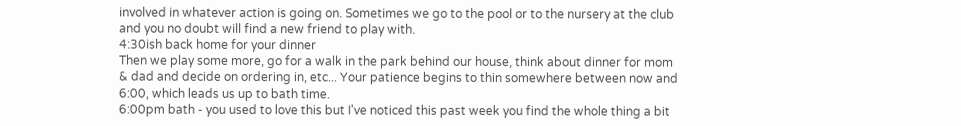involved in whatever action is going on. Sometimes we go to the pool or to the nursery at the club and you no doubt will find a new friend to play with.
4:30ish back home for your dinner
Then we play some more, go for a walk in the park behind our house, think about dinner for mom & dad and decide on ordering in, etc... Your patience begins to thin somewhere between now and 6:00, which leads us up to bath time.
6:00pm bath - you used to love this but I've noticed this past week you find the whole thing a bit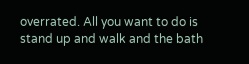overrated. All you want to do is stand up and walk and the bath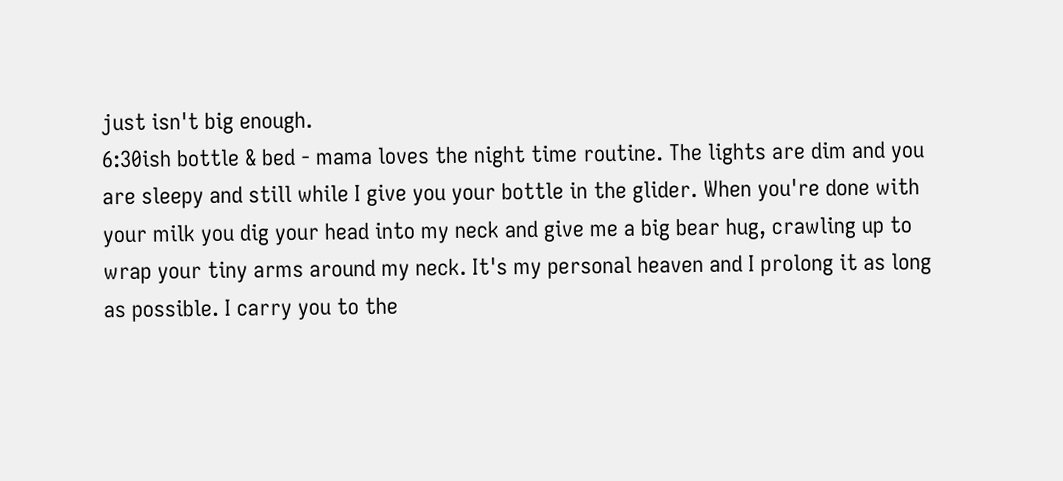just isn't big enough.
6:30ish bottle & bed - mama loves the night time routine. The lights are dim and you are sleepy and still while I give you your bottle in the glider. When you're done with your milk you dig your head into my neck and give me a big bear hug, crawling up to wrap your tiny arms around my neck. It's my personal heaven and I prolong it as long as possible. I carry you to the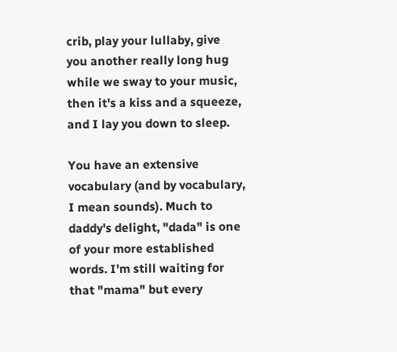crib, play your lullaby, give you another really long hug while we sway to your music, then it's a kiss and a squeeze, and I lay you down to sleep.

You have an extensive vocabulary (and by vocabulary, I mean sounds). Much to daddy's delight, "dada" is one of your more established words. I'm still waiting for that "mama" but every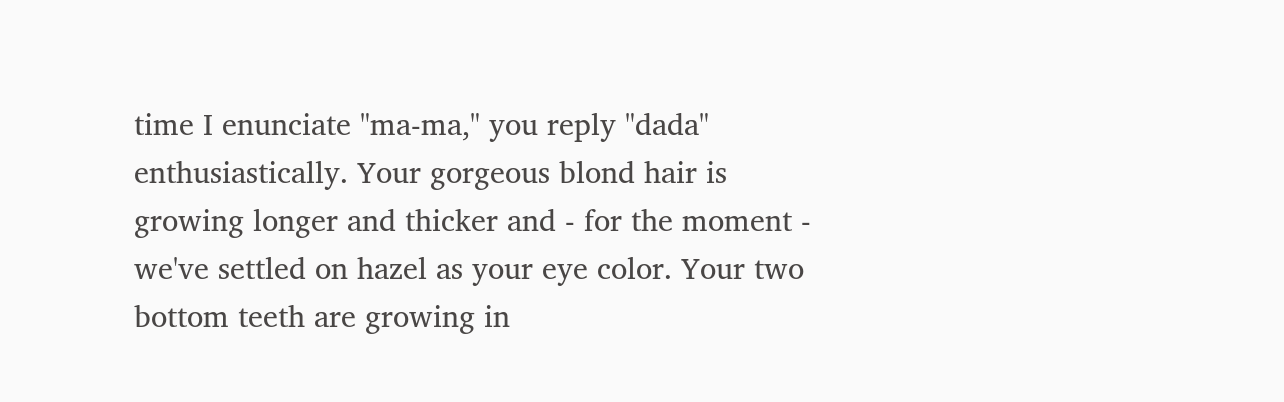time I enunciate "ma-ma," you reply "dada" enthusiastically. Your gorgeous blond hair is growing longer and thicker and - for the moment - we've settled on hazel as your eye color. Your two bottom teeth are growing in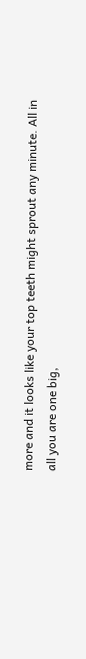more and it looks like your top teeth might sprout any minute. All in all you are one big,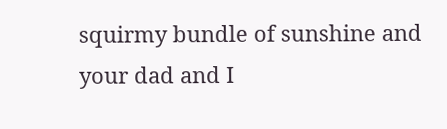squirmy bundle of sunshine and your dad and I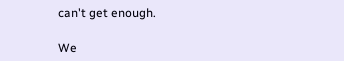can't get enough.

We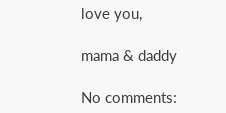love you,

mama & daddy

No comments: